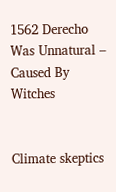1562 Derecho Was Unnatural – Caused By Witches


Climate skeptics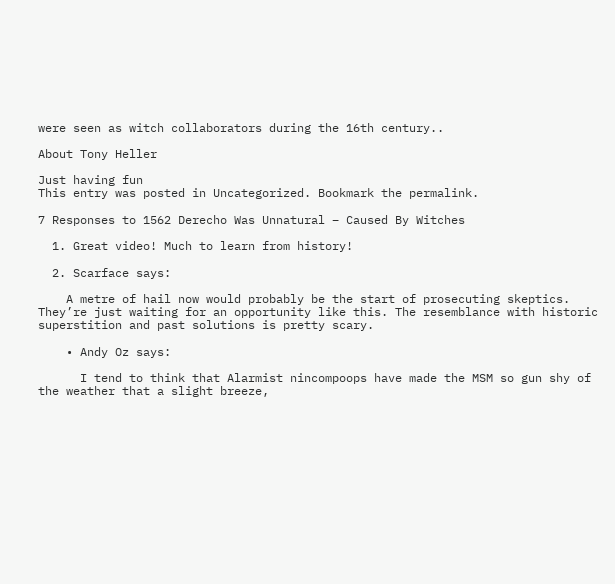were seen as witch collaborators during the 16th century..

About Tony Heller

Just having fun
This entry was posted in Uncategorized. Bookmark the permalink.

7 Responses to 1562 Derecho Was Unnatural – Caused By Witches

  1. Great video! Much to learn from history!

  2. Scarface says:

    A metre of hail now would probably be the start of prosecuting skeptics. They’re just waiting for an opportunity like this. The resemblance with historic superstition and past solutions is pretty scary.

    • Andy Oz says:

      I tend to think that Alarmist nincompoops have made the MSM so gun shy of the weather that a slight breeze,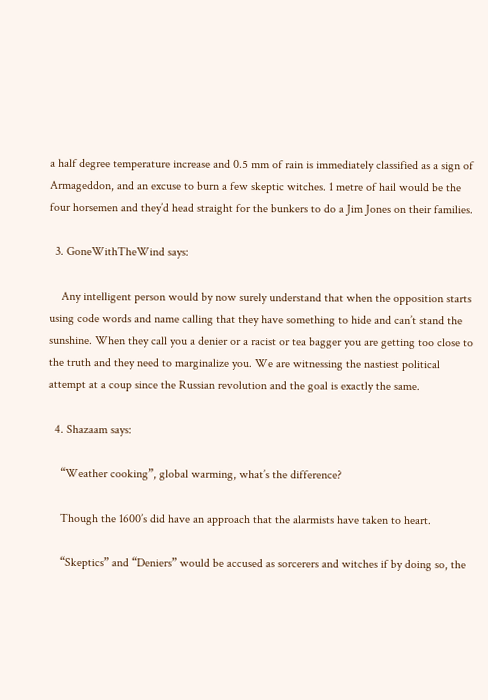a half degree temperature increase and 0.5 mm of rain is immediately classified as a sign of Armageddon, and an excuse to burn a few skeptic witches. 1 metre of hail would be the four horsemen and they’d head straight for the bunkers to do a Jim Jones on their families.

  3. GoneWithTheWind says:

    Any intelligent person would by now surely understand that when the opposition starts using code words and name calling that they have something to hide and can’t stand the sunshine. When they call you a denier or a racist or tea bagger you are getting too close to the truth and they need to marginalize you. We are witnessing the nastiest political attempt at a coup since the Russian revolution and the goal is exactly the same.

  4. Shazaam says:

    “Weather cooking”, global warming, what’s the difference?

    Though the 1600’s did have an approach that the alarmists have taken to heart.

    “Skeptics” and “Deniers” would be accused as sorcerers and witches if by doing so, the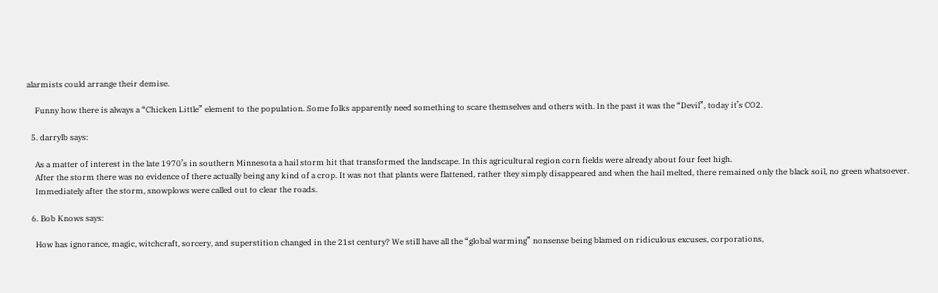alarmists could arrange their demise.

    Funny how there is always a “Chicken Little” element to the population. Some folks apparently need something to scare themselves and others with. In the past it was the “Devil”, today it’s CO2.

  5. darrylb says:

    As a matter of interest in the late 1970’s in southern Minnesota a hail storm hit that transformed the landscape. In this agricultural region corn fields were already about four feet high.
    After the storm there was no evidence of there actually being any kind of a crop. It was not that plants were flattened, rather they simply disappeared and when the hail melted, there remained only the black soil, no green whatsoever.
    Immediately after the storm, snowplows were called out to clear the roads.

  6. Bob Knows says:

    How has ignorance, magic, witchcraft, sorcery, and superstition changed in the 21st century? We still have all the “global warming” nonsense being blamed on ridiculous excuses, corporations,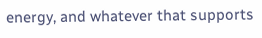energy, and whatever that supports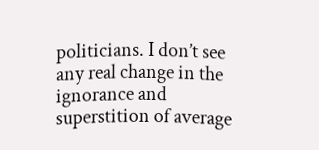politicians. I don’t see any real change in the ignorance and superstition of average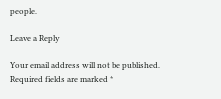people.

Leave a Reply

Your email address will not be published. Required fields are marked *